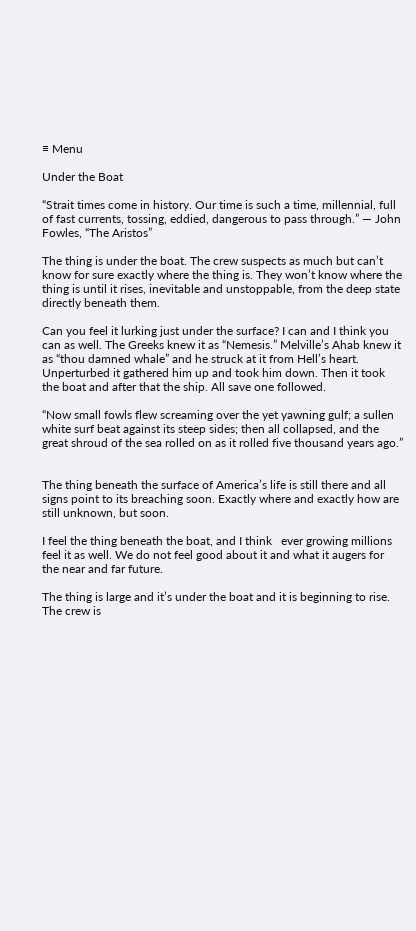≡ Menu

Under the Boat

“Strait times come in history. Our time is such a time, millennial, full of fast currents, tossing, eddied, dangerous to pass through.” — John Fowles, “The Aristos”

The thing is under the boat. The crew suspects as much but can’t know for sure exactly where the thing is. They won’t know where the thing is until it rises, inevitable and unstoppable, from the deep state directly beneath them.

Can you feel it lurking just under the surface? I can and I think you can as well. The Greeks knew it as “Nemesis.” Melville’s Ahab knew it as “thou damned whale” and he struck at it from Hell’s heart. Unperturbed it gathered him up and took him down. Then it took the boat and after that the ship. All save one followed.

“Now small fowls flew screaming over the yet yawning gulf; a sullen white surf beat against its steep sides; then all collapsed, and the great shroud of the sea rolled on as it rolled five thousand years ago.”


The thing beneath the surface of America’s life is still there and all signs point to its breaching soon. Exactly where and exactly how are still unknown, but soon.

I feel the thing beneath the boat, and I think   ever growing millions feel it as well. We do not feel good about it and what it augers for the near and far future.

The thing is large and it’s under the boat and it is beginning to rise. The crew is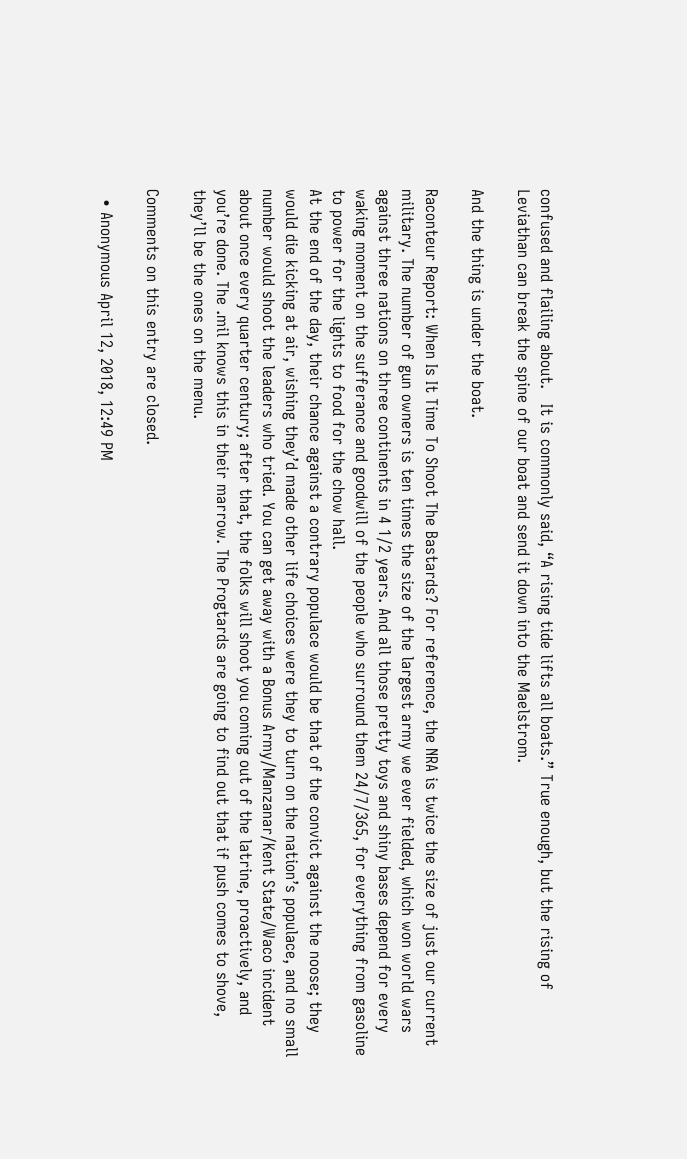confused and flailing about.   It is commonly said, “A rising tide lifts all boats.” True enough, but the rising of Leviathan can break the spine of our boat and send it down into the Maelstrom.

And the thing is under the boat.

Raconteur Report: When Is It Time To Shoot The Bastards? For reference, the NRA is twice the size of just our current military. The number of gun owners is ten times the size of the largest army we ever fielded, which won world wars against three nations on three continents in 4 1/2 years. And all those pretty toys and shiny bases depend for every waking moment on the sufferance and goodwill of the people who surround them 24/7/365, for everything from gasoline to power for the lights to food for the chow hall.
At the end of the day, their chance against a contrary populace would be that of the convict against the noose; they would die kicking at air, wishing they’d made other life choices were they to turn on the nation’s populace, and no small number would shoot the leaders who tried. You can get away with a Bonus Army/Manzanar/Kent State/Waco incident about once every quarter century; after that, the folks will shoot you coming out of the latrine, proactively, and you’re done. The .mil knows this in their marrow. The Progtards are going to find out that if push comes to shove, they’ll be the ones on the menu.

Comments on this entry are closed.

  • Anonymous April 12, 2018, 12:49 PM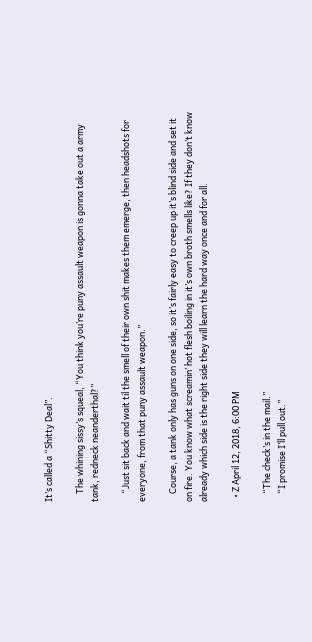It’s called a “Shitty Deal”.

    The whining sissy’s squeal, “You think you’re puny assault weapon is gonna take out a army tank, redneck neanderthal?”

    “Just sit back and wait til the smell of their own shit makes them emerge, then headshots for everyone, from that puny assault weapon.”

    Course, a tank only has guns on one side, so it’s fairly easy to creep up it’s blind side and set it on fire. You know what screamin’ hot flesh boiling in it’s own broth smells like? If they don’t know already which side is the right side they will learn the hard way once and for all.

  • Z April 12, 2018, 6:00 PM

    “The check’s in the mail.”
    “I promise I’ll pull out.”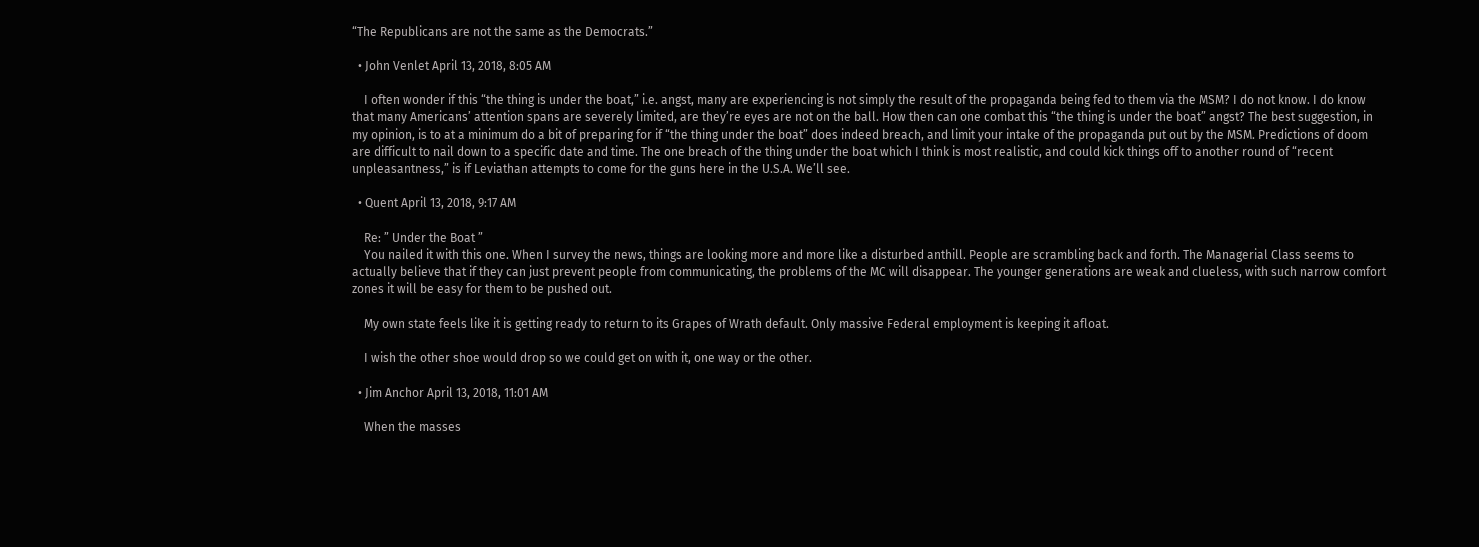“The Republicans are not the same as the Democrats.”

  • John Venlet April 13, 2018, 8:05 AM

    I often wonder if this “the thing is under the boat,” i.e. angst, many are experiencing is not simply the result of the propaganda being fed to them via the MSM? I do not know. I do know that many Americans’ attention spans are severely limited, are they’re eyes are not on the ball. How then can one combat this “the thing is under the boat” angst? The best suggestion, in my opinion, is to at a minimum do a bit of preparing for if “the thing under the boat” does indeed breach, and limit your intake of the propaganda put out by the MSM. Predictions of doom are difficult to nail down to a specific date and time. The one breach of the thing under the boat which I think is most realistic, and could kick things off to another round of “recent unpleasantness,” is if Leviathan attempts to come for the guns here in the U.S.A. We’ll see.

  • Quent April 13, 2018, 9:17 AM

    Re: ” Under the Boat ”
    You nailed it with this one. When I survey the news, things are looking more and more like a disturbed anthill. People are scrambling back and forth. The Managerial Class seems to actually believe that if they can just prevent people from communicating, the problems of the MC will disappear. The younger generations are weak and clueless, with such narrow comfort zones it will be easy for them to be pushed out.

    My own state feels like it is getting ready to return to its Grapes of Wrath default. Only massive Federal employment is keeping it afloat.

    I wish the other shoe would drop so we could get on with it, one way or the other.

  • Jim Anchor April 13, 2018, 11:01 AM

    When the masses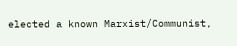elected a known Marxist/Communist,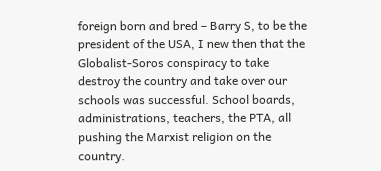foreign born and bred – Barry S, to be the president of the USA, I new then that the Globalist-Soros conspiracy to take destroy the country and take over our schools was successful. School boards, administrations, teachers, the PTA, all pushing the Marxist religion on the country.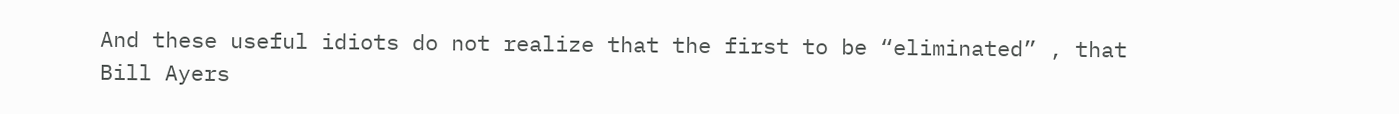And these useful idiots do not realize that the first to be “eliminated” , that Bill Ayers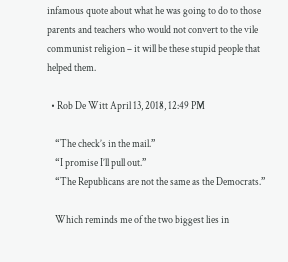infamous quote about what he was going to do to those parents and teachers who would not convert to the vile communist religion – it will be these stupid people that helped them.

  • Rob De Witt April 13, 2018, 12:49 PM

    “The check’s in the mail.”
    “I promise I’ll pull out.”
    “The Republicans are not the same as the Democrats.”

    Which reminds me of the two biggest lies in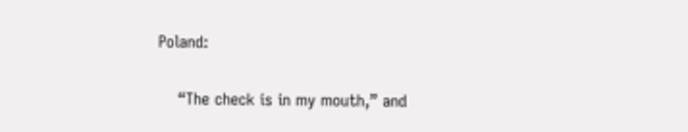Poland:

    “The check is in my mouth,” and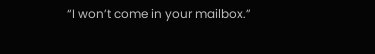“I won’t come in your mailbox.”